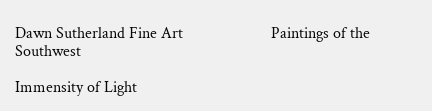Dawn Sutherland Fine Art                      Paintings of the Southwest

Immensity of Light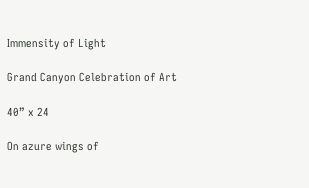Immensity of Light

Grand Canyon Celebration of Art

40” x 24

On azure wings of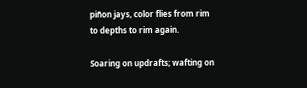piñon jays, color flies from rim to depths to rim again.

Soaring on updrafts; wafting on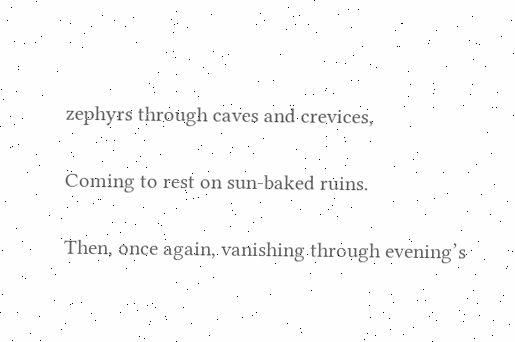zephyrs through caves and crevices,

Coming to rest on sun-baked ruins.

Then, once again, vanishing through evening’s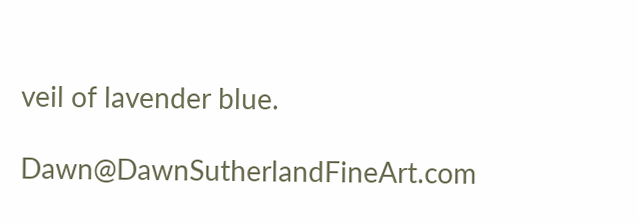veil of lavender blue.

Dawn@DawnSutherlandFineArt.com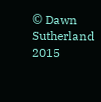© Dawn Sutherland  2015